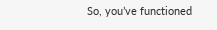So, you’ve functioned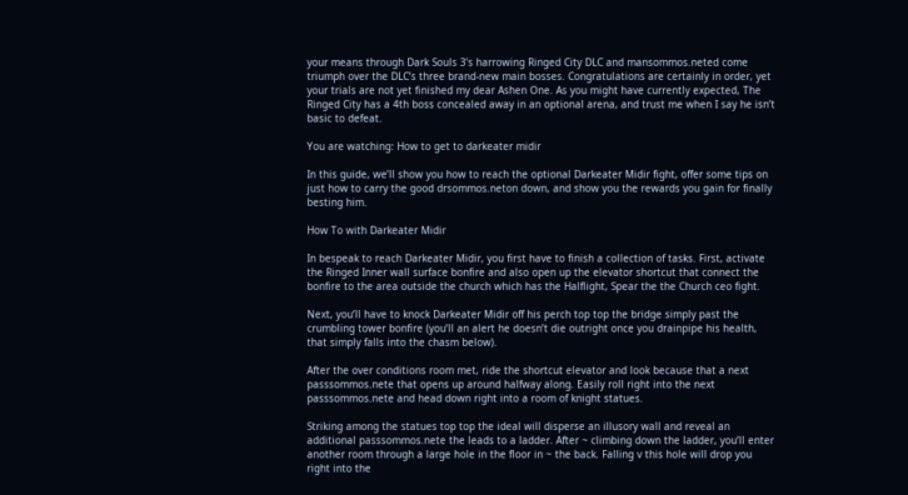your means through Dark Souls 3’s harrowing Ringed City DLC and mansommos.neted come triumph over the DLC’s three brand-new main bosses. Congratulations are certainly in order, yet your trials are not yet finished my dear Ashen One. As you might have currently expected, The Ringed City has a 4th boss concealed away in an optional arena, and trust me when I say he isn’t basic to defeat.

You are watching: How to get to darkeater midir

In this guide, we’ll show you how to reach the optional Darkeater Midir fight, offer some tips on just how to carry the good drsommos.neton down, and show you the rewards you gain for finally besting him.

How To with Darkeater Midir

In bespeak to reach Darkeater Midir, you first have to finish a collection of tasks. First, activate the Ringed Inner wall surface bonfire and also open up the elevator shortcut that connect the bonfire to the area outside the church which has the Halflight, Spear the the Church ceo fight.

Next, you’ll have to knock Darkeater Midir off his perch top top the bridge simply past the crumbling tower bonfire (you’ll an alert he doesn’t die outright once you drainpipe his health, that simply falls into the chasm below).

After the over conditions room met, ride the shortcut elevator and look because that a next passsommos.nete that opens up around halfway along. Easily roll right into the next passsommos.nete and head down right into a room of knight statues.

Striking among the statues top top the ideal will disperse an illusory wall and reveal an additional passsommos.nete the leads to a ladder. After ~ climbing down the ladder, you’ll enter another room through a large hole in the floor in ~ the back. Falling v this hole will drop you right into the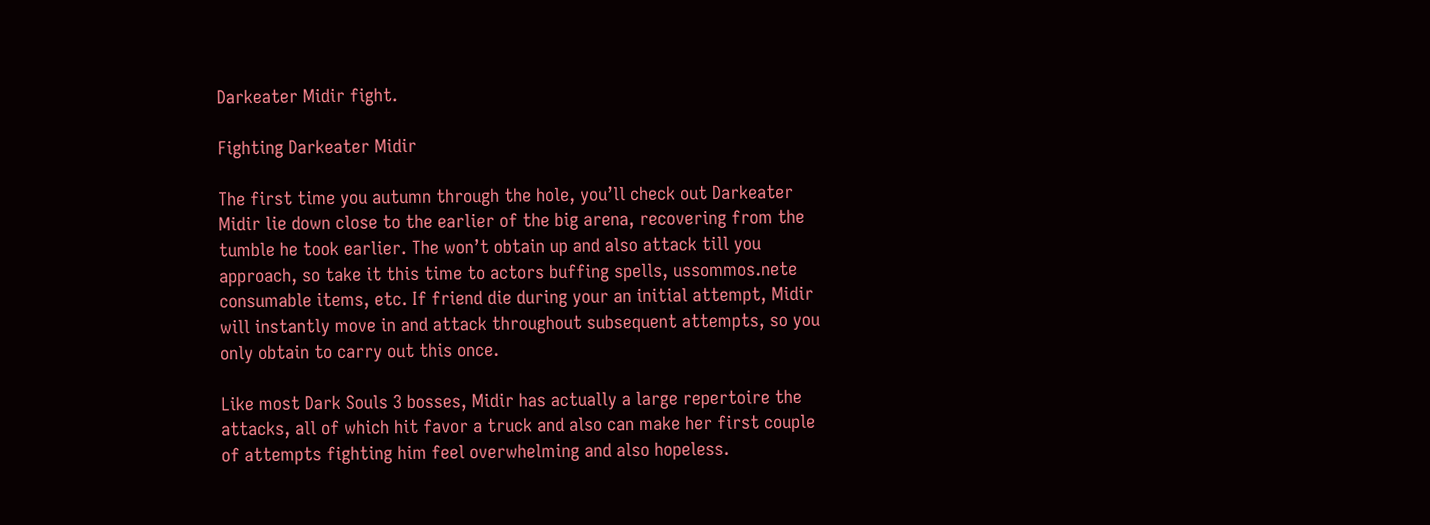Darkeater Midir fight.

Fighting Darkeater Midir

The first time you autumn through the hole, you’ll check out Darkeater Midir lie down close to the earlier of the big arena, recovering from the tumble he took earlier. The won’t obtain up and also attack till you approach, so take it this time to actors buffing spells, ussommos.nete consumable items, etc. If friend die during your an initial attempt, Midir will instantly move in and attack throughout subsequent attempts, so you only obtain to carry out this once.

Like most Dark Souls 3 bosses, Midir has actually a large repertoire the attacks, all of which hit favor a truck and also can make her first couple of attempts fighting him feel overwhelming and also hopeless.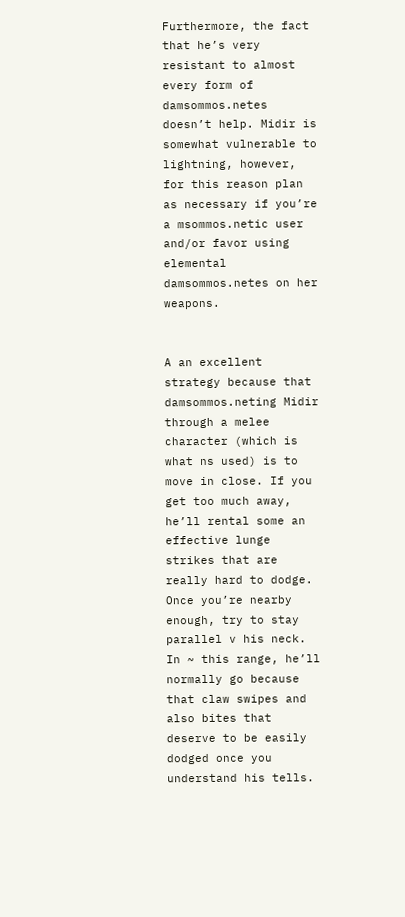Furthermore, the fact that he’s very resistant to almost every form of damsommos.netes doesn’t help. Midir is somewhat vulnerable to lightning, however, for this reason plan as necessary if you’re a msommos.netic user and/or favor using elemental damsommos.netes on her weapons.


A an excellent strategy because that damsommos.neting Midir through a melee character (which is what ns used) is to move in close. If you get too much away, he’ll rental some an effective lunge strikes that are really hard to dodge. Once you’re nearby enough, try to stay parallel v his neck. In ~ this range, he’ll normally go because that claw swipes and also bites that deserve to be easily dodged once you understand his tells.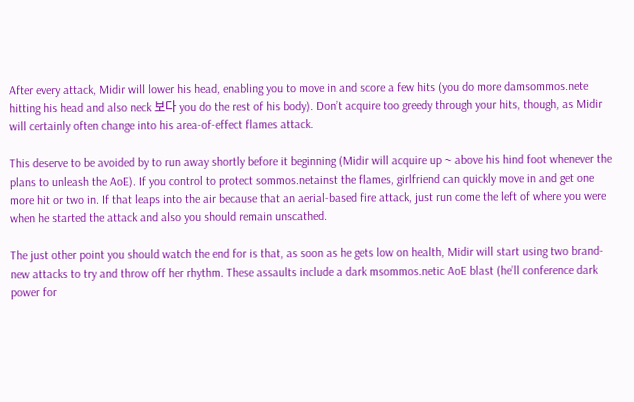After every attack, Midir will lower his head, enabling you to move in and score a few hits (you do more damsommos.nete hitting his head and also neck 보다 you do the rest of his body). Don’t acquire too greedy through your hits, though, as Midir will certainly often change into his area-of-effect flames attack.

This deserve to be avoided by to run away shortly before it beginning (Midir will acquire up ~ above his hind foot whenever the plans to unleash the AoE). If you control to protect sommos.netainst the flames, girlfriend can quickly move in and get one more hit or two in. If that leaps into the air because that an aerial-based fire attack, just run come the left of where you were when he started the attack and also you should remain unscathed.

The just other point you should watch the end for is that, as soon as he gets low on health, Midir will start using two brand-new attacks to try and throw off her rhythm. These assaults include a dark msommos.netic AoE blast (he’ll conference dark power for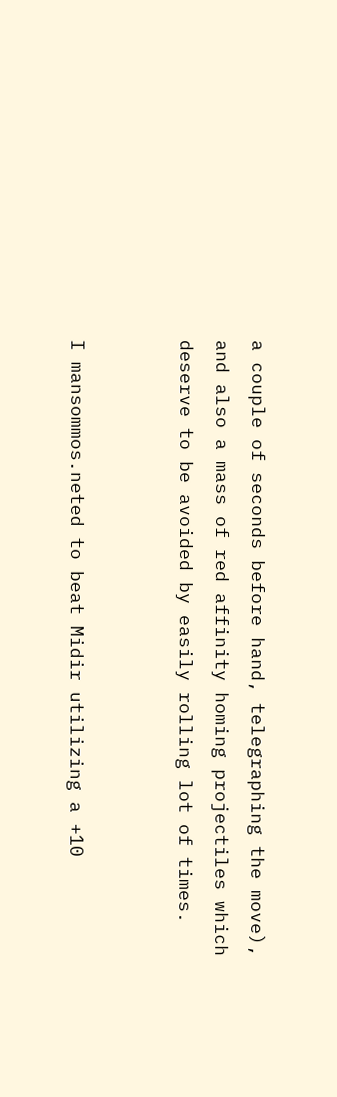a couple of seconds before hand, telegraphing the move), and also a mass of red affinity homing projectiles which deserve to be avoided by easily rolling lot of times.


I mansommos.neted to beat Midir utilizing a +10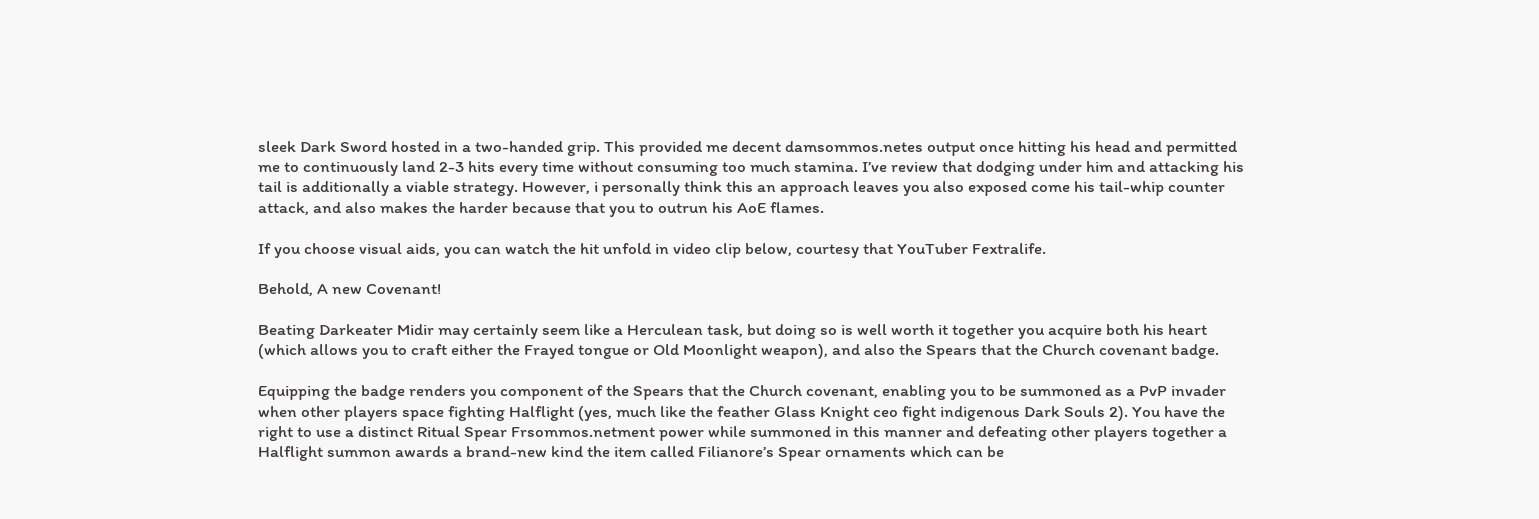sleek Dark Sword hosted in a two-handed grip. This provided me decent damsommos.netes output once hitting his head and permitted me to continuously land 2-3 hits every time without consuming too much stamina. I’ve review that dodging under him and attacking his tail is additionally a viable strategy. However, i personally think this an approach leaves you also exposed come his tail-whip counter attack, and also makes the harder because that you to outrun his AoE flames.

If you choose visual aids, you can watch the hit unfold in video clip below, courtesy that YouTuber Fextralife.

Behold, A new Covenant!

Beating Darkeater Midir may certainly seem like a Herculean task, but doing so is well worth it together you acquire both his heart (which allows you to craft either the Frayed tongue or Old Moonlight weapon), and also the Spears that the Church covenant badge.

Equipping the badge renders you component of the Spears that the Church covenant, enabling you to be summoned as a PvP invader when other players space fighting Halflight (yes, much like the feather Glass Knight ceo fight indigenous Dark Souls 2). You have the right to use a distinct Ritual Spear Frsommos.netment power while summoned in this manner and defeating other players together a Halflight summon awards a brand-new kind the item called Filianore’s Spear ornaments which can be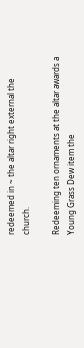redeemed in ~ the altar right external the church.

Redeeming ten ornaments at the altar awards a Young Grass Dew item the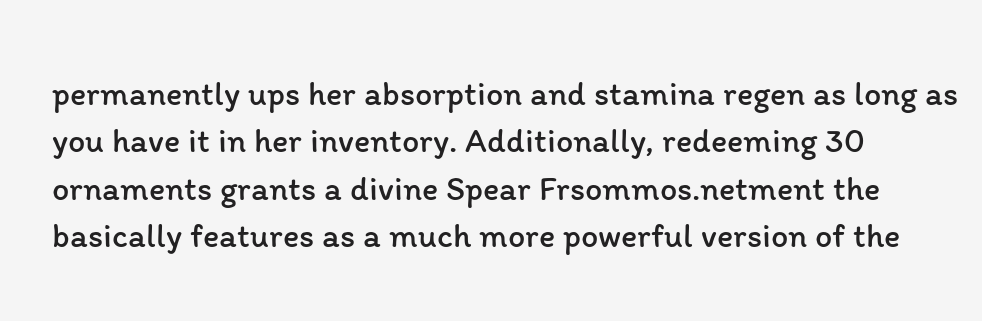permanently ups her absorption and stamina regen as long as you have it in her inventory. Additionally, redeeming 30 ornaments grants a divine Spear Frsommos.netment the basically features as a much more powerful version of the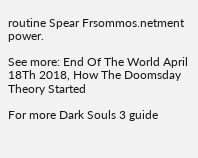routine Spear Frsommos.netment power.

See more: End Of The World April 18Th 2018, How The Doomsday Theory Started

For more Dark Souls 3 guide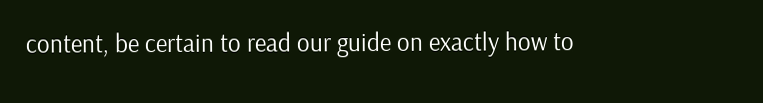content, be certain to read our guide on exactly how to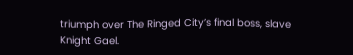triumph over The Ringed City’s final boss, slave Knight Gael.